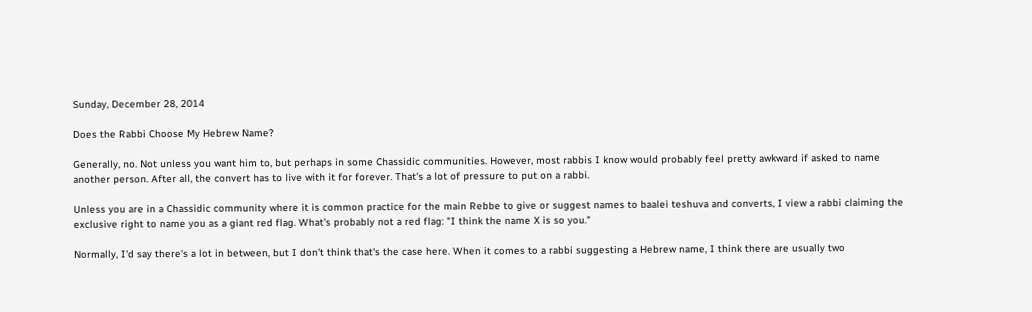Sunday, December 28, 2014

Does the Rabbi Choose My Hebrew Name?

Generally, no. Not unless you want him to, but perhaps in some Chassidic communities. However, most rabbis I know would probably feel pretty awkward if asked to name another person. After all, the convert has to live with it for forever. That's a lot of pressure to put on a rabbi.

Unless you are in a Chassidic community where it is common practice for the main Rebbe to give or suggest names to baalei teshuva and converts, I view a rabbi claiming the exclusive right to name you as a giant red flag. What's probably not a red flag: "I think the name X is so you."

Normally, I'd say there's a lot in between, but I don't think that's the case here. When it comes to a rabbi suggesting a Hebrew name, I think there are usually two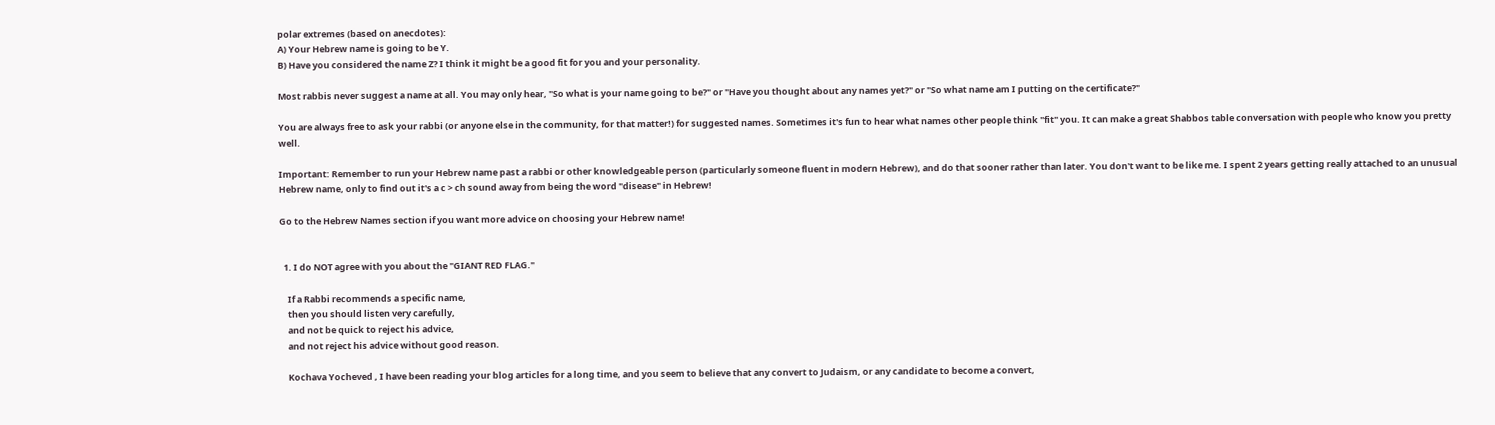polar extremes (based on anecdotes):
A) Your Hebrew name is going to be Y.
B) Have you considered the name Z? I think it might be a good fit for you and your personality.

Most rabbis never suggest a name at all. You may only hear, "So what is your name going to be?" or "Have you thought about any names yet?" or "So what name am I putting on the certificate?"

You are always free to ask your rabbi (or anyone else in the community, for that matter!) for suggested names. Sometimes it's fun to hear what names other people think "fit" you. It can make a great Shabbos table conversation with people who know you pretty well.

Important: Remember to run your Hebrew name past a rabbi or other knowledgeable person (particularly someone fluent in modern Hebrew), and do that sooner rather than later. You don't want to be like me. I spent 2 years getting really attached to an unusual Hebrew name, only to find out it's a c > ch sound away from being the word "disease" in Hebrew!

Go to the Hebrew Names section if you want more advice on choosing your Hebrew name!


  1. I do NOT agree with you about the "GIANT RED FLAG."

    If a Rabbi recommends a specific name,
    then you should listen very carefully,
    and not be quick to reject his advice,
    and not reject his advice without good reason.

    Kochava Yocheved , I have been reading your blog articles for a long time, and you seem to believe that any convert to Judaism, or any candidate to become a convert,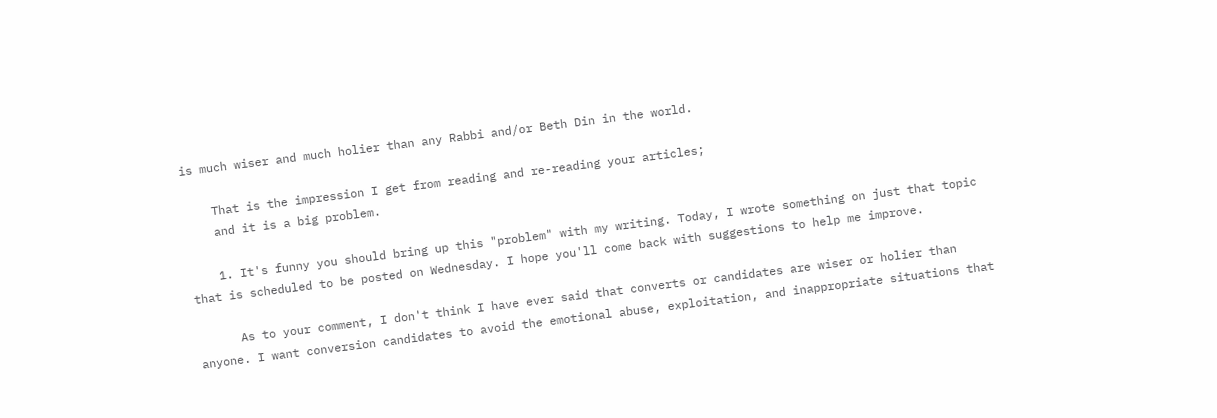is much wiser and much holier than any Rabbi and/or Beth Din in the world.

    That is the impression I get from reading and re-reading your articles;
    and it is a big problem.

    1. It's funny you should bring up this "problem" with my writing. Today, I wrote something on just that topic that is scheduled to be posted on Wednesday. I hope you'll come back with suggestions to help me improve.

      As to your comment, I don't think I have ever said that converts or candidates are wiser or holier than anyone. I want conversion candidates to avoid the emotional abuse, exploitation, and inappropriate situations that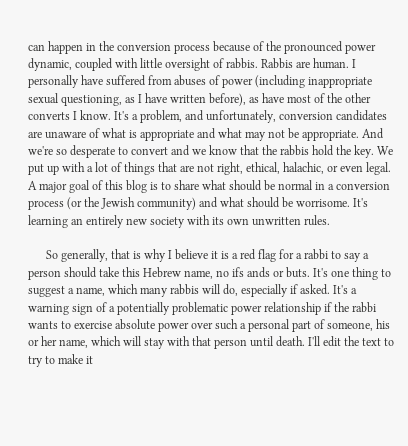can happen in the conversion process because of the pronounced power dynamic, coupled with little oversight of rabbis. Rabbis are human. I personally have suffered from abuses of power (including inappropriate sexual questioning, as I have written before), as have most of the other converts I know. It's a problem, and unfortunately, conversion candidates are unaware of what is appropriate and what may not be appropriate. And we're so desperate to convert and we know that the rabbis hold the key. We put up with a lot of things that are not right, ethical, halachic, or even legal. A major goal of this blog is to share what should be normal in a conversion process (or the Jewish community) and what should be worrisome. It's learning an entirely new society with its own unwritten rules.

      So generally, that is why I believe it is a red flag for a rabbi to say a person should take this Hebrew name, no ifs ands or buts. It's one thing to suggest a name, which many rabbis will do, especially if asked. It's a warning sign of a potentially problematic power relationship if the rabbi wants to exercise absolute power over such a personal part of someone, his or her name, which will stay with that person until death. I'll edit the text to try to make it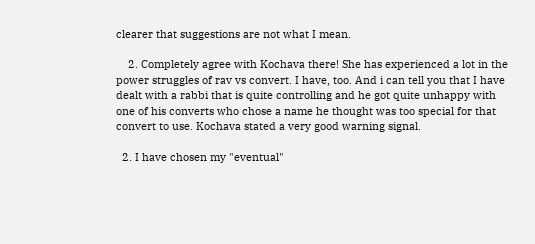clearer that suggestions are not what I mean.

    2. Completely agree with Kochava there! She has experienced a lot in the power struggles of rav vs convert. I have, too. And i can tell you that I have dealt with a rabbi that is quite controlling and he got quite unhappy with one of his converts who chose a name he thought was too special for that convert to use. Kochava stated a very good warning signal.

  2. I have chosen my "eventual"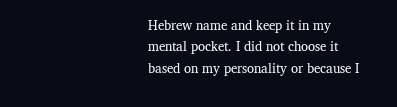Hebrew name and keep it in my mental pocket. I did not choose it based on my personality or because I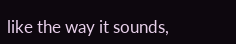like the way it sounds,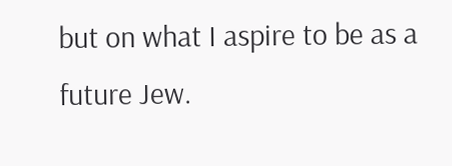but on what I aspire to be as a future Jew.